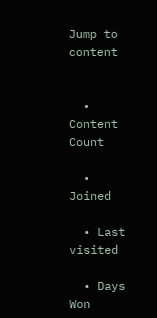Jump to content


  • Content Count

  • Joined

  • Last visited

  • Days Won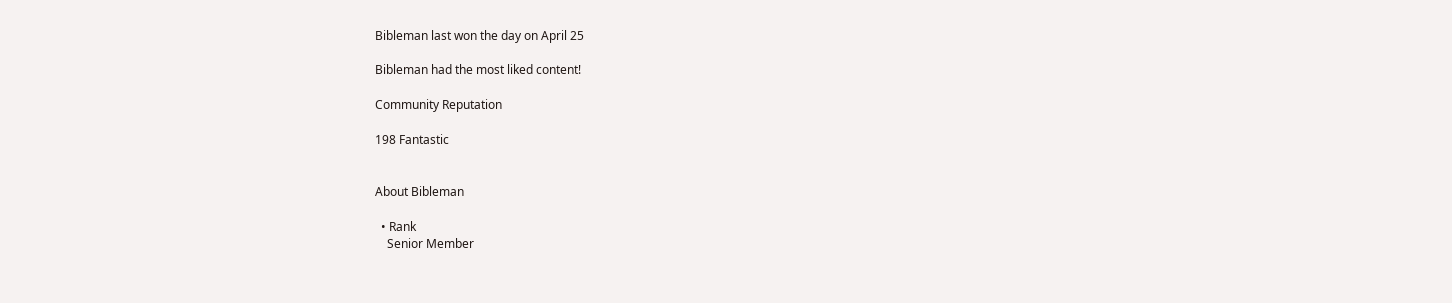Bibleman last won the day on April 25

Bibleman had the most liked content!

Community Reputation

198 Fantastic


About Bibleman

  • Rank
    Senior Member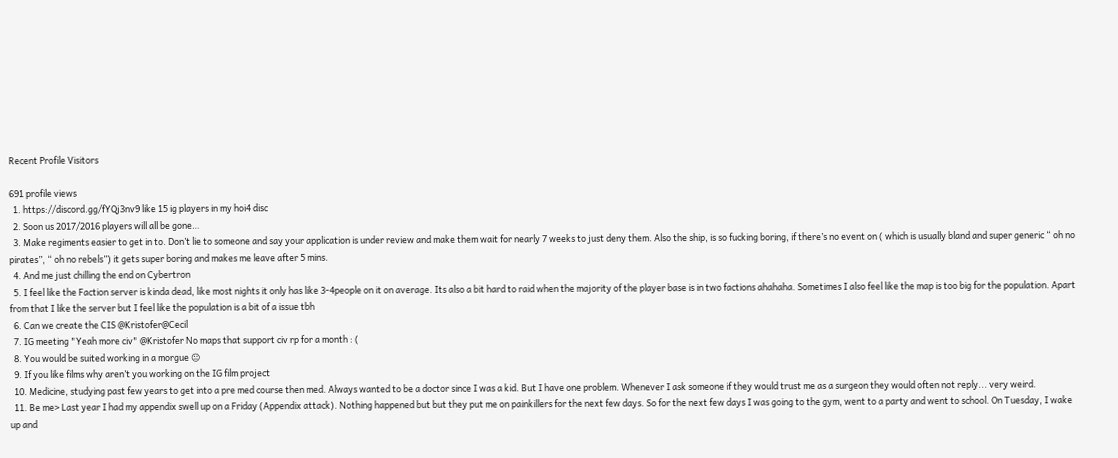Recent Profile Visitors

691 profile views
  1. https://discord.gg/fYQj3nv9 like 15 ig players in my hoi4 disc
  2. Soon us 2017/2016 players will all be gone…
  3. Make regiments easier to get in to. Don’t lie to someone and say your application is under review and make them wait for nearly 7 weeks to just deny them. Also the ship, is so fucking boring, if there’s no event on ( which is usually bland and super generic “ oh no pirates”, “ oh no rebels”) it gets super boring and makes me leave after 5 mins.
  4. And me just chilling the end on Cybertron
  5. I feel like the Faction server is kinda dead, like most nights it only has like 3-4people on it on average. Its also a bit hard to raid when the majority of the player base is in two factions ahahaha. Sometimes I also feel like the map is too big for the population. Apart from that I like the server but I feel like the population is a bit of a issue tbh
  6. Can we create the CIS @Kristofer@Cecil
  7. IG meeting "Yeah more civ" @Kristofer No maps that support civ rp for a month : (
  8. You would be suited working in a morgue 😐
  9. If you like films why aren’t you working on the IG film project
  10. Medicine, studying past few years to get into a pre med course then med. Always wanted to be a doctor since I was a kid. But I have one problem. Whenever I ask someone if they would trust me as a surgeon they would often not reply... very weird.
  11. Be me> Last year I had my appendix swell up on a Friday (Appendix attack). Nothing happened but but they put me on painkillers for the next few days. So for the next few days I was going to the gym, went to a party and went to school. On Tuesday, I wake up and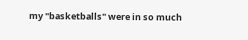my "basketballs" were in so much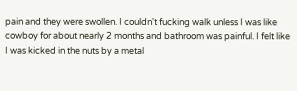pain and they were swollen. I couldn't fucking walk unless I was like cowboy for about nearly 2 months and bathroom was painful. I felt like I was kicked in the nuts by a metal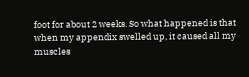foot for about 2 weeks. So what happened is that when my appendix swelled up, it caused all my muscles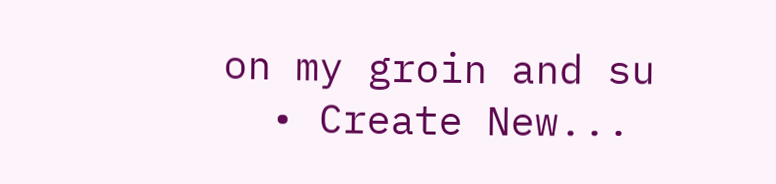on my groin and su
  • Create New...